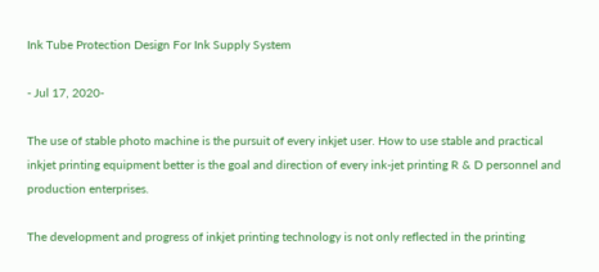Ink Tube Protection Design For Ink Supply System

- Jul 17, 2020-

The use of stable photo machine is the pursuit of every inkjet user. How to use stable and practical inkjet printing equipment better is the goal and direction of every ink-jet printing R & D personnel and production enterprises.

The development and progress of inkjet printing technology is not only reflected in the printing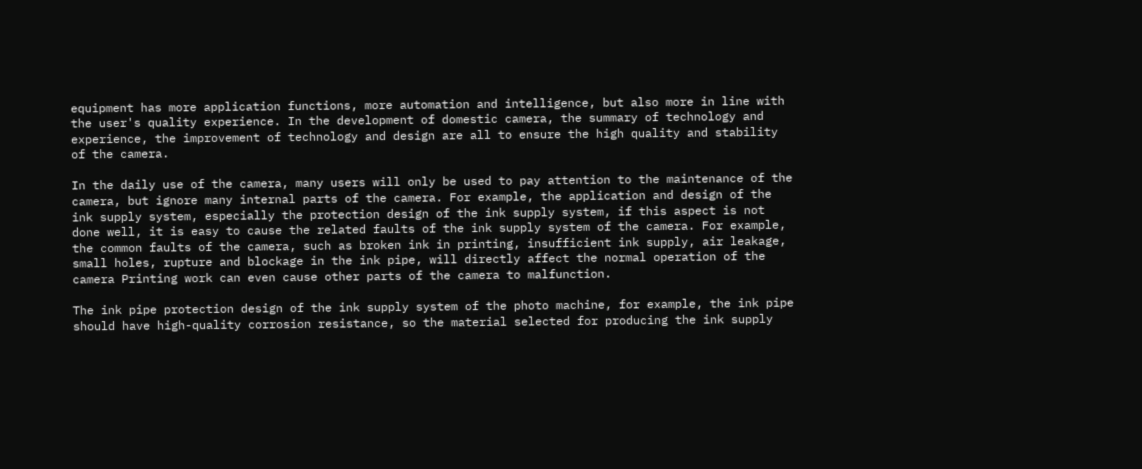equipment has more application functions, more automation and intelligence, but also more in line with the user's quality experience. In the development of domestic camera, the summary of technology and experience, the improvement of technology and design are all to ensure the high quality and stability of the camera.

In the daily use of the camera, many users will only be used to pay attention to the maintenance of the camera, but ignore many internal parts of the camera. For example, the application and design of the ink supply system, especially the protection design of the ink supply system, if this aspect is not done well, it is easy to cause the related faults of the ink supply system of the camera. For example, the common faults of the camera, such as broken ink in printing, insufficient ink supply, air leakage, small holes, rupture and blockage in the ink pipe, will directly affect the normal operation of the camera Printing work can even cause other parts of the camera to malfunction.

The ink pipe protection design of the ink supply system of the photo machine, for example, the ink pipe should have high-quality corrosion resistance, so the material selected for producing the ink supply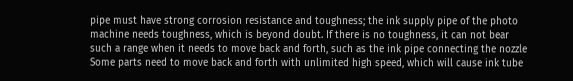pipe must have strong corrosion resistance and toughness; the ink supply pipe of the photo machine needs toughness, which is beyond doubt. If there is no toughness, it can not bear such a range when it needs to move back and forth, such as the ink pipe connecting the nozzle Some parts need to move back and forth with unlimited high speed, which will cause ink tube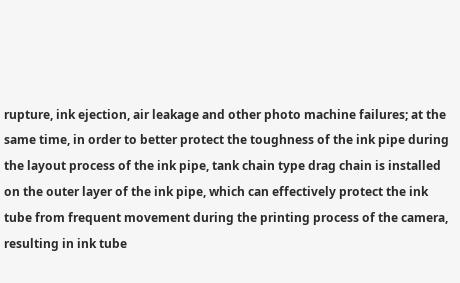rupture, ink ejection, air leakage and other photo machine failures; at the same time, in order to better protect the toughness of the ink pipe during the layout process of the ink pipe, tank chain type drag chain is installed on the outer layer of the ink pipe, which can effectively protect the ink tube from frequent movement during the printing process of the camera, resulting in ink tube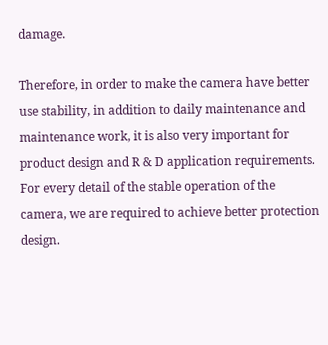damage.

Therefore, in order to make the camera have better use stability, in addition to daily maintenance and maintenance work, it is also very important for product design and R & D application requirements. For every detail of the stable operation of the camera, we are required to achieve better protection design.